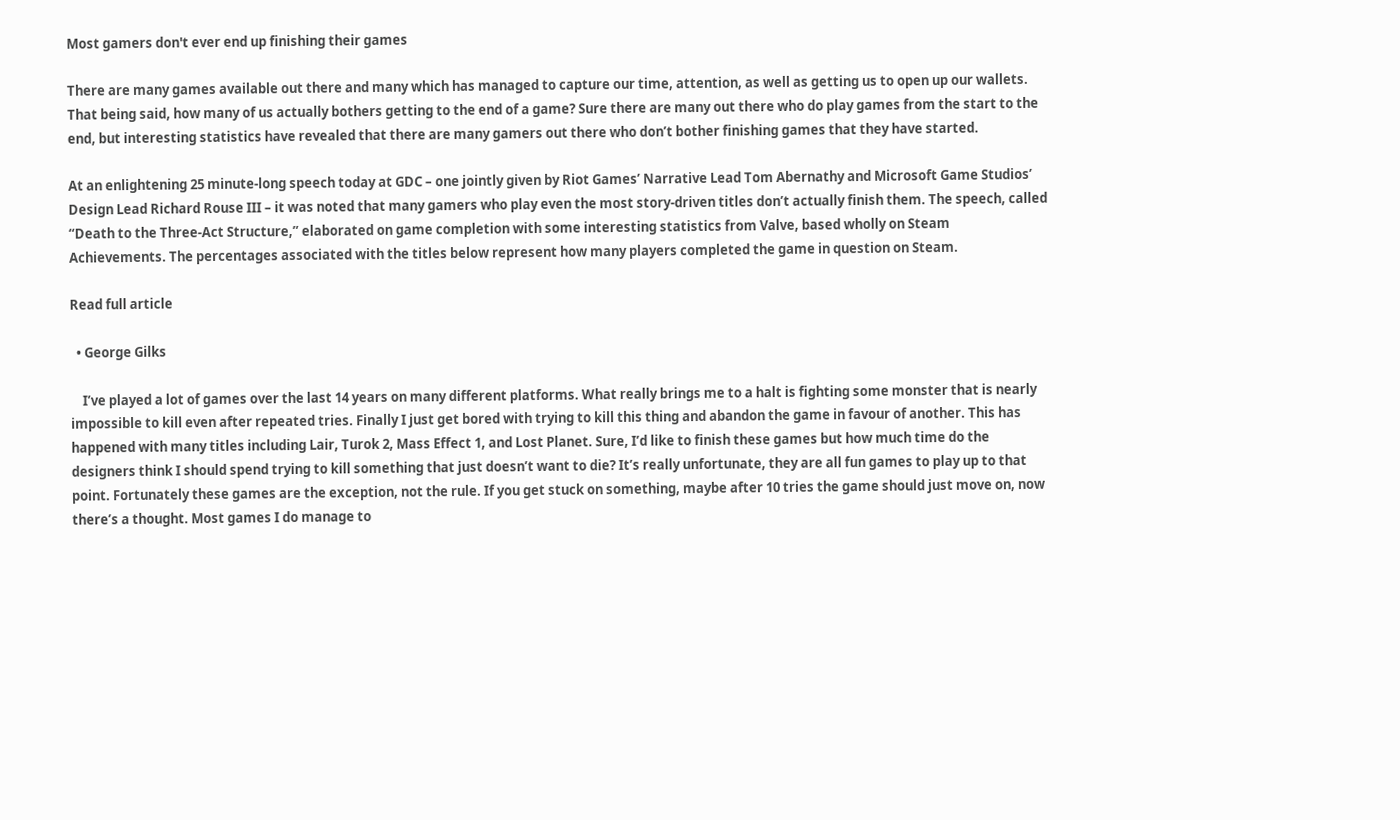Most gamers don't ever end up finishing their games

There are many games available out there and many which has managed to capture our time, attention, as well as getting us to open up our wallets. That being said, how many of us actually bothers getting to the end of a game? Sure there are many out there who do play games from the start to the end, but interesting statistics have revealed that there are many gamers out there who don’t bother finishing games that they have started.

At an enlightening 25 minute-long speech today at GDC – one jointly given by Riot Games’ Narrative Lead Tom Abernathy and Microsoft Game Studios’ Design Lead Richard Rouse III – it was noted that many gamers who play even the most story-driven titles don’t actually finish them. The speech, called “Death to the Three-Act Structure,” elaborated on game completion with some interesting statistics from Valve, based wholly on Steam Achievements. The percentages associated with the titles below represent how many players completed the game in question on Steam.

Read full article

  • George Gilks

    I’ve played a lot of games over the last 14 years on many different platforms. What really brings me to a halt is fighting some monster that is nearly impossible to kill even after repeated tries. Finally I just get bored with trying to kill this thing and abandon the game in favour of another. This has happened with many titles including Lair, Turok 2, Mass Effect 1, and Lost Planet. Sure, I’d like to finish these games but how much time do the designers think I should spend trying to kill something that just doesn’t want to die? It’s really unfortunate, they are all fun games to play up to that point. Fortunately these games are the exception, not the rule. If you get stuck on something, maybe after 10 tries the game should just move on, now there’s a thought. Most games I do manage to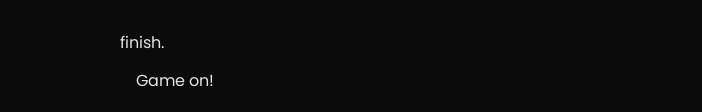finish.

    Game on!